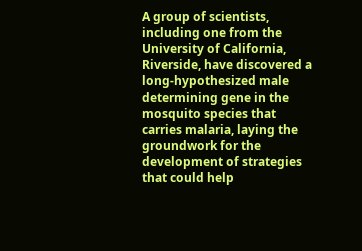A group of scientists, including one from the University of California, Riverside, have discovered a long-hypothesized male determining gene in the mosquito species that carries malaria, laying the groundwork for the development of strategies that could help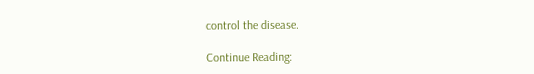control the disease.

Continue Reading: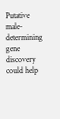Putative male-determining gene discovery could help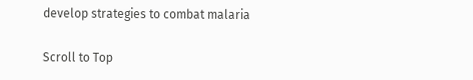develop strategies to combat malaria

Scroll to Top